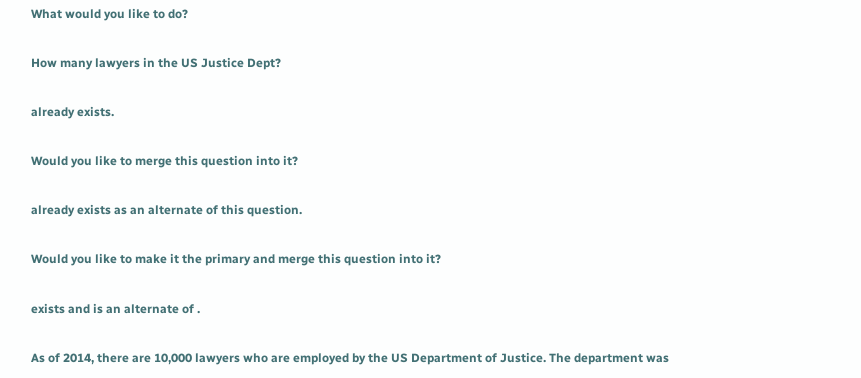What would you like to do?

How many lawyers in the US Justice Dept?

already exists.

Would you like to merge this question into it?

already exists as an alternate of this question.

Would you like to make it the primary and merge this question into it?

exists and is an alternate of .

As of 2014, there are 10,000 lawyers who are employed by the US Department of Justice. The department was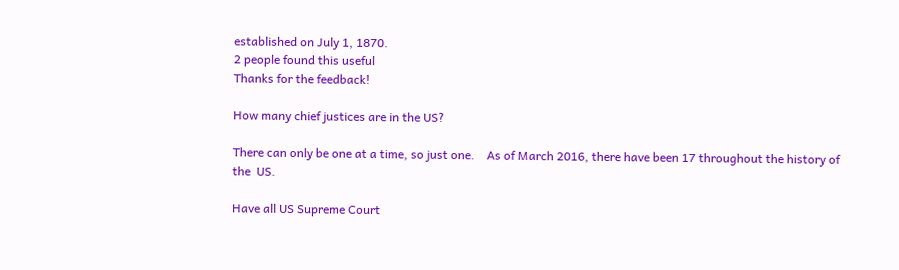established on July 1, 1870.
2 people found this useful
Thanks for the feedback!

How many chief justices are in the US?

There can only be one at a time, so just one.    As of March 2016, there have been 17 throughout the history of the  US.

Have all US Supreme Court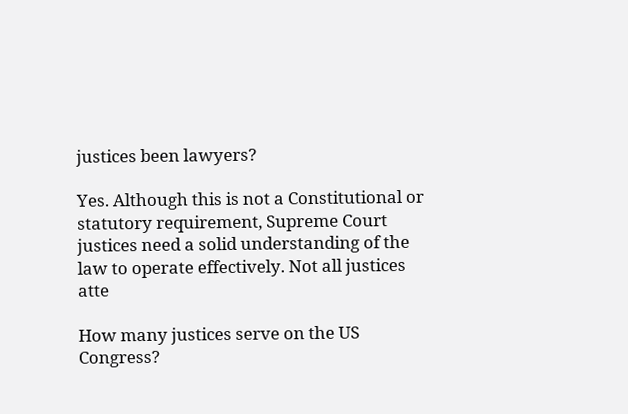justices been lawyers?

Yes. Although this is not a Constitutional or statutory requirement, Supreme Court justices need a solid understanding of the law to operate effectively. Not all justices atte

How many justices serve on the US Congress?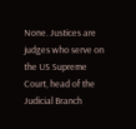None. Justices are judges who serve on the US Supreme Court, head of the Judicial Branch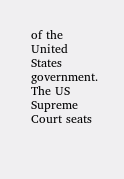of the United States government. The US Supreme Court seats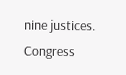nine justices. Congress